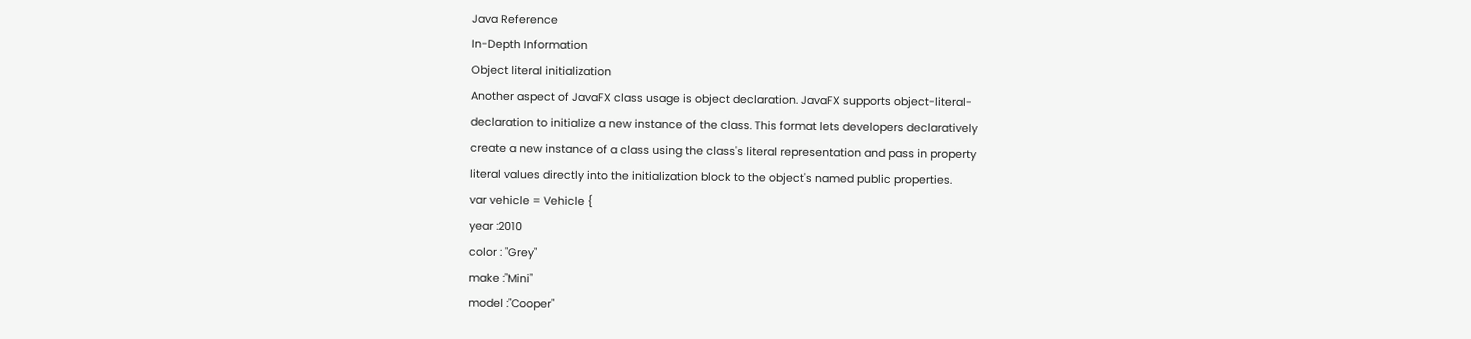Java Reference
In-Depth Information
Object literal initialization
Another aspect of JavaFX class usage is object declaration. JavaFX supports object-literal-
declaration to initialize a new instance of the class. This format lets developers declaratively
create a new instance of a class using the class's literal representation and pass in property
literal values directly into the initialization block to the object's named public properties.
var vehicle = Vehicle {
year :2010
color : "Grey"
make :"Mini"
model :"Cooper"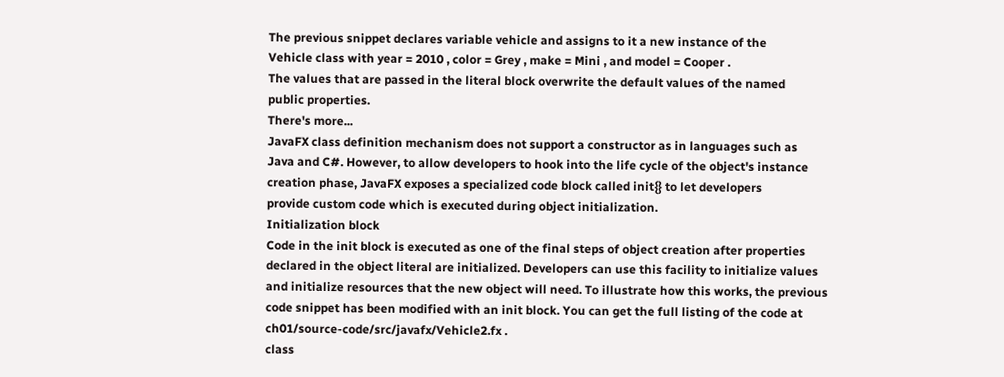The previous snippet declares variable vehicle and assigns to it a new instance of the
Vehicle class with year = 2010 , color = Grey , make = Mini , and model = Cooper .
The values that are passed in the literal block overwrite the default values of the named
public properties.
There's more...
JavaFX class definition mechanism does not support a constructor as in languages such as
Java and C#. However, to allow developers to hook into the life cycle of the object's instance
creation phase, JavaFX exposes a specialized code block called init{} to let developers
provide custom code which is executed during object initialization.
Initialization block
Code in the init block is executed as one of the final steps of object creation after properties
declared in the object literal are initialized. Developers can use this facility to initialize values
and initialize resources that the new object will need. To illustrate how this works, the previous
code snippet has been modified with an init block. You can get the full listing of the code at
ch01/source-code/src/javafx/Vehicle2.fx .
class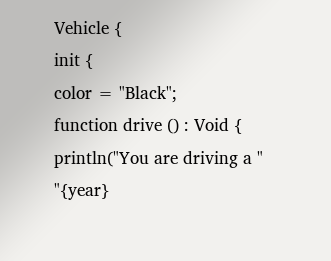Vehicle {
init {
color = "Black";
function drive () : Void {
println("You are driving a "
"{year}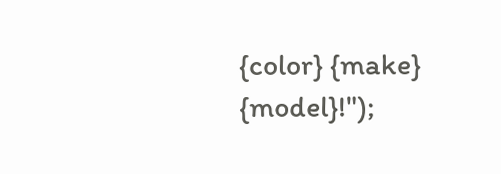{color} {make} {model}!");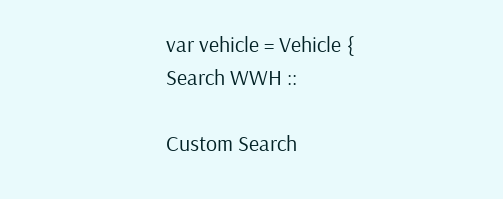var vehicle = Vehicle {
Search WWH ::

Custom Search